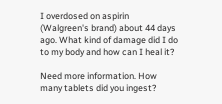I overdosed on aspirin (Walgreen's brand) about 44 days ago. What kind of damage did I do to my body and how can I heal it?

Need more information. How many tablets did you ingest?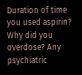Duration of time you used aspirin? Why did you overdose? Any psychiatric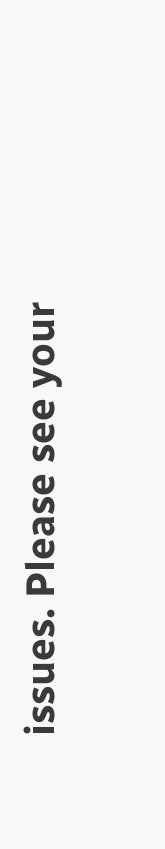issues. Please see your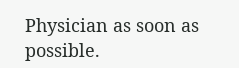Physician as soon as possible.